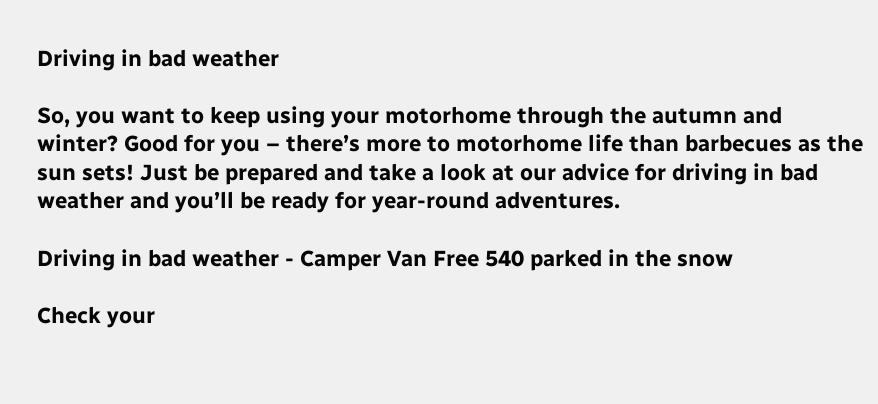Driving in bad weather

So, you want to keep using your motorhome through the autumn and winter? Good for you – there’s more to motorhome life than barbecues as the sun sets! Just be prepared and take a look at our advice for driving in bad weather and you’ll be ready for year-round adventures.

Driving in bad weather - Camper Van Free 540 parked in the snow

Check your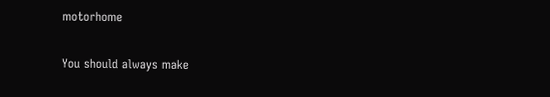motorhome

You should always make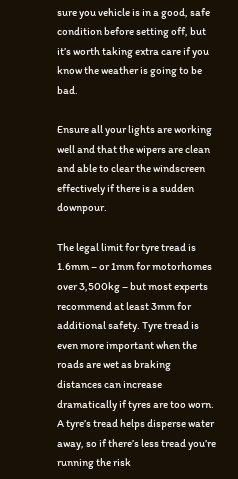sure you vehicle is in a good, safe condition before setting off, but it’s worth taking extra care if you know the weather is going to be bad.

Ensure all your lights are working well and that the wipers are clean and able to clear the windscreen effectively if there is a sudden downpour.

The legal limit for tyre tread is 1.6mm – or 1mm for motorhomes over 3,500kg – but most experts recommend at least 3mm for additional safety. Tyre tread is even more important when the roads are wet as braking distances can increase dramatically if tyres are too worn. A tyre’s tread helps disperse water away, so if there’s less tread you’re running the risk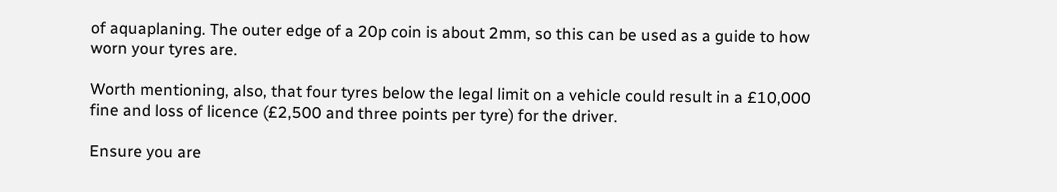of aquaplaning. The outer edge of a 20p coin is about 2mm, so this can be used as a guide to how worn your tyres are.

Worth mentioning, also, that four tyres below the legal limit on a vehicle could result in a £10,000 fine and loss of licence (£2,500 and three points per tyre) for the driver.

Ensure you are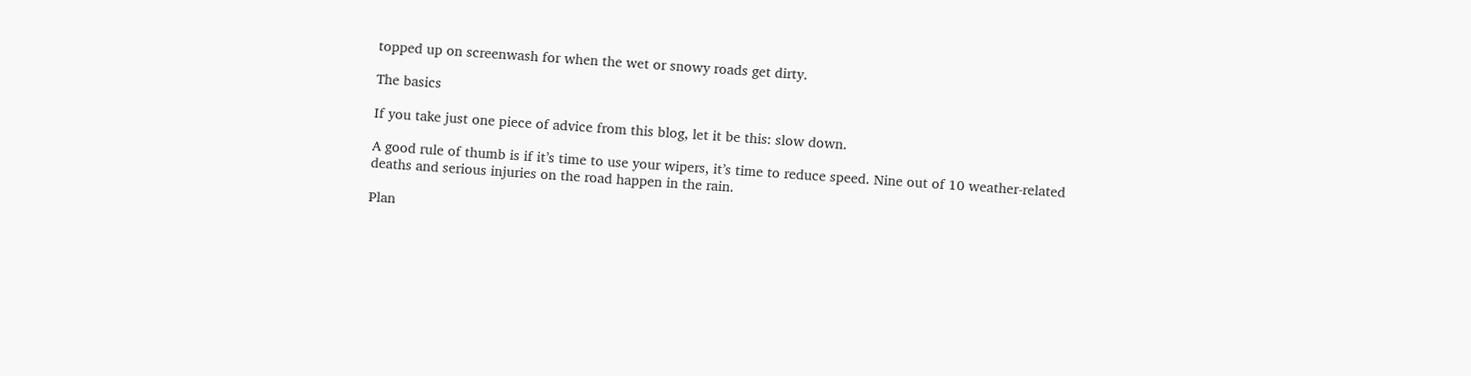topped up on screenwash for when the wet or snowy roads get dirty.

The basics

If you take just one piece of advice from this blog, let it be this: slow down.

A good rule of thumb is if it’s time to use your wipers, it’s time to reduce speed. Nine out of 10 weather-related deaths and serious injuries on the road happen in the rain.

Plan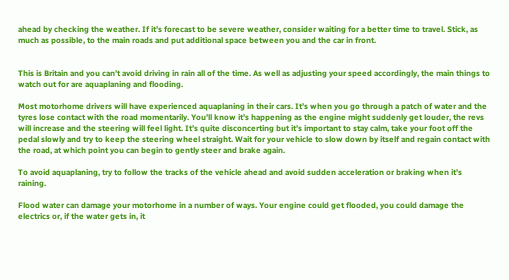ahead by checking the weather. If it’s forecast to be severe weather, consider waiting for a better time to travel. Stick, as much as possible, to the main roads and put additional space between you and the car in front.


This is Britain and you can’t avoid driving in rain all of the time. As well as adjusting your speed accordingly, the main things to watch out for are aquaplaning and flooding.

Most motorhome drivers will have experienced aquaplaning in their cars. It’s when you go through a patch of water and the tyres lose contact with the road momentarily. You’ll know it’s happening as the engine might suddenly get louder, the revs will increase and the steering will feel light. It’s quite disconcerting but it’s important to stay calm, take your foot off the pedal slowly and try to keep the steering wheel straight. Wait for your vehicle to slow down by itself and regain contact with the road, at which point you can begin to gently steer and brake again.

To avoid aquaplaning, try to follow the tracks of the vehicle ahead and avoid sudden acceleration or braking when it’s raining.

Flood water can damage your motorhome in a number of ways. Your engine could get flooded, you could damage the electrics or, if the water gets in, it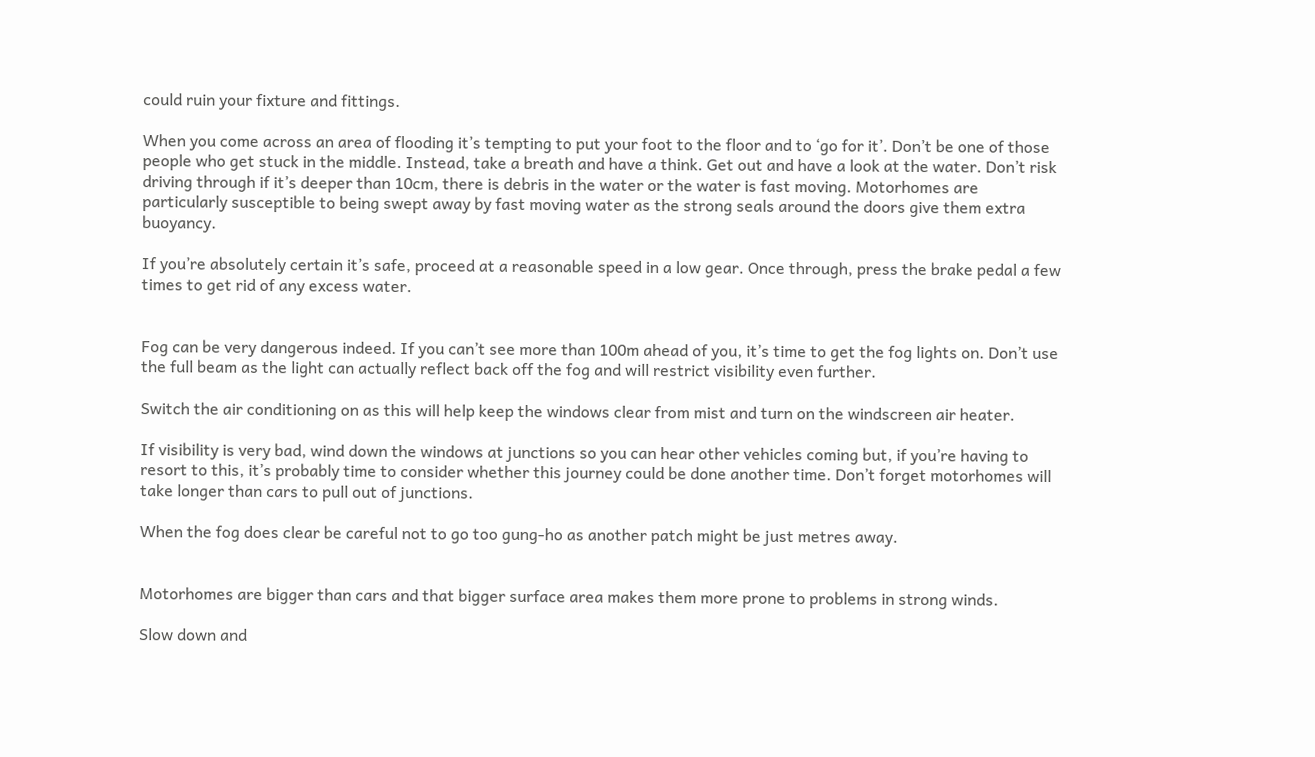could ruin your fixture and fittings.

When you come across an area of flooding it’s tempting to put your foot to the floor and to ‘go for it’. Don’t be one of those people who get stuck in the middle. Instead, take a breath and have a think. Get out and have a look at the water. Don’t risk driving through if it’s deeper than 10cm, there is debris in the water or the water is fast moving. Motorhomes are particularly susceptible to being swept away by fast moving water as the strong seals around the doors give them extra buoyancy.

If you’re absolutely certain it’s safe, proceed at a reasonable speed in a low gear. Once through, press the brake pedal a few times to get rid of any excess water.


Fog can be very dangerous indeed. If you can’t see more than 100m ahead of you, it’s time to get the fog lights on. Don’t use the full beam as the light can actually reflect back off the fog and will restrict visibility even further.

Switch the air conditioning on as this will help keep the windows clear from mist and turn on the windscreen air heater.

If visibility is very bad, wind down the windows at junctions so you can hear other vehicles coming but, if you’re having to resort to this, it’s probably time to consider whether this journey could be done another time. Don’t forget motorhomes will take longer than cars to pull out of junctions.

When the fog does clear be careful not to go too gung-ho as another patch might be just metres away.


Motorhomes are bigger than cars and that bigger surface area makes them more prone to problems in strong winds.

Slow down and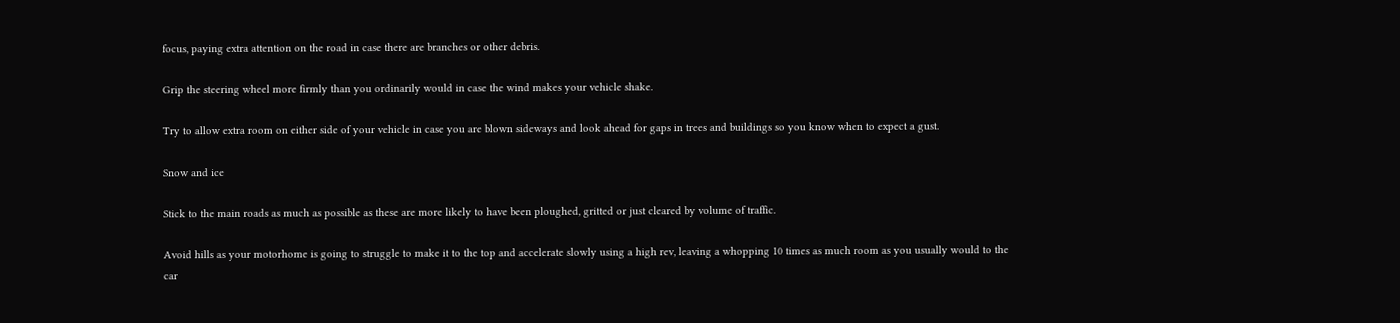focus, paying extra attention on the road in case there are branches or other debris.

Grip the steering wheel more firmly than you ordinarily would in case the wind makes your vehicle shake.

Try to allow extra room on either side of your vehicle in case you are blown sideways and look ahead for gaps in trees and buildings so you know when to expect a gust.

Snow and ice

Stick to the main roads as much as possible as these are more likely to have been ploughed, gritted or just cleared by volume of traffic.

Avoid hills as your motorhome is going to struggle to make it to the top and accelerate slowly using a high rev, leaving a whopping 10 times as much room as you usually would to the car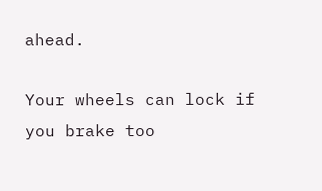ahead.

Your wheels can lock if you brake too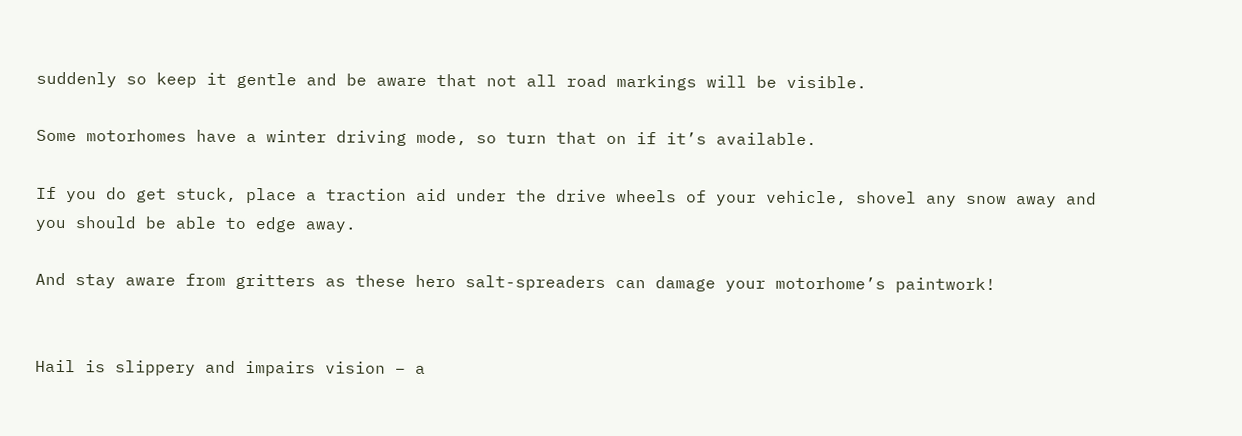suddenly so keep it gentle and be aware that not all road markings will be visible.

Some motorhomes have a winter driving mode, so turn that on if it’s available.

If you do get stuck, place a traction aid under the drive wheels of your vehicle, shovel any snow away and you should be able to edge away.

And stay aware from gritters as these hero salt-spreaders can damage your motorhome’s paintwork!


Hail is slippery and impairs vision – a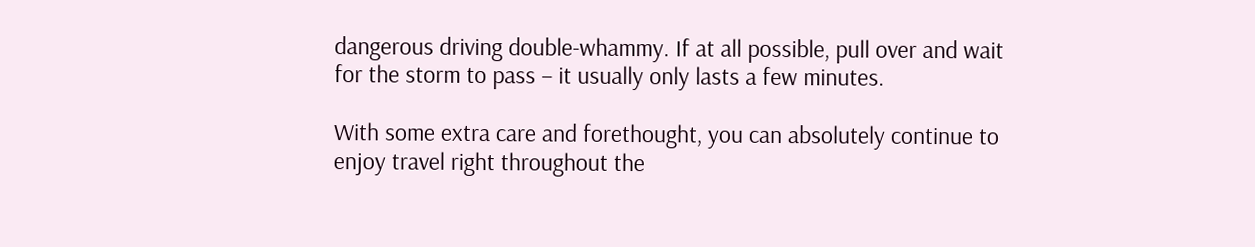dangerous driving double-whammy. If at all possible, pull over and wait for the storm to pass – it usually only lasts a few minutes.

With some extra care and forethought, you can absolutely continue to enjoy travel right throughout the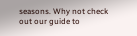seasons. Why not check out our guide to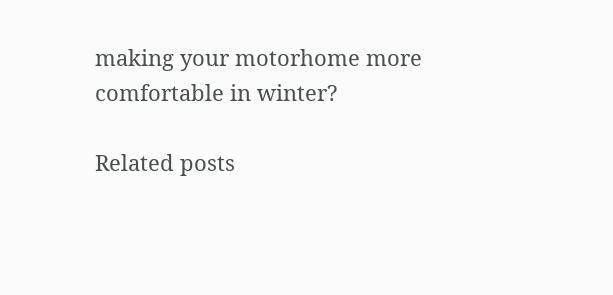making your motorhome more comfortable in winter?

Related posts